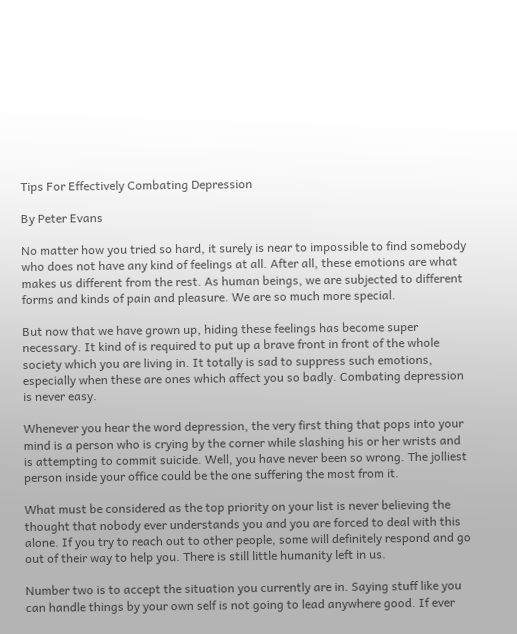Tips For Effectively Combating Depression

By Peter Evans

No matter how you tried so hard, it surely is near to impossible to find somebody who does not have any kind of feelings at all. After all, these emotions are what makes us different from the rest. As human beings, we are subjected to different forms and kinds of pain and pleasure. We are so much more special.

But now that we have grown up, hiding these feelings has become super necessary. It kind of is required to put up a brave front in front of the whole society which you are living in. It totally is sad to suppress such emotions, especially when these are ones which affect you so badly. Combating depression is never easy.

Whenever you hear the word depression, the very first thing that pops into your mind is a person who is crying by the corner while slashing his or her wrists and is attempting to commit suicide. Well, you have never been so wrong. The jolliest person inside your office could be the one suffering the most from it.

What must be considered as the top priority on your list is never believing the thought that nobody ever understands you and you are forced to deal with this alone. If you try to reach out to other people, some will definitely respond and go out of their way to help you. There is still little humanity left in us.

Number two is to accept the situation you currently are in. Saying stuff like you can handle things by your own self is not going to lead anywhere good. If ever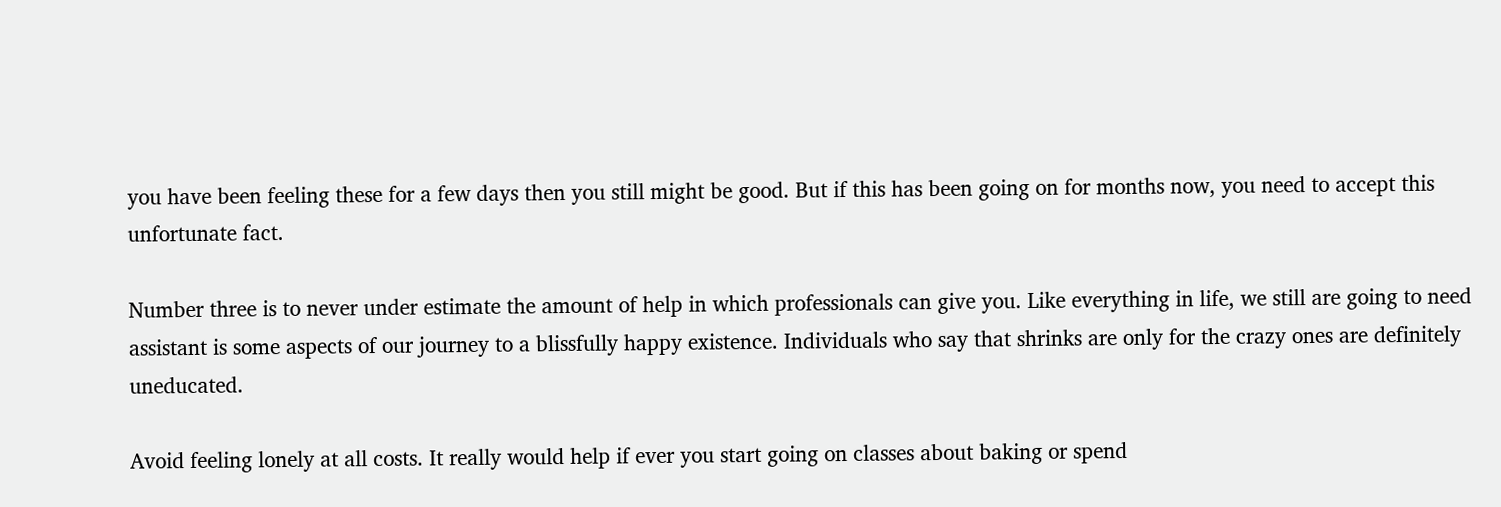you have been feeling these for a few days then you still might be good. But if this has been going on for months now, you need to accept this unfortunate fact.

Number three is to never under estimate the amount of help in which professionals can give you. Like everything in life, we still are going to need assistant is some aspects of our journey to a blissfully happy existence. Individuals who say that shrinks are only for the crazy ones are definitely uneducated.

Avoid feeling lonely at all costs. It really would help if ever you start going on classes about baking or spend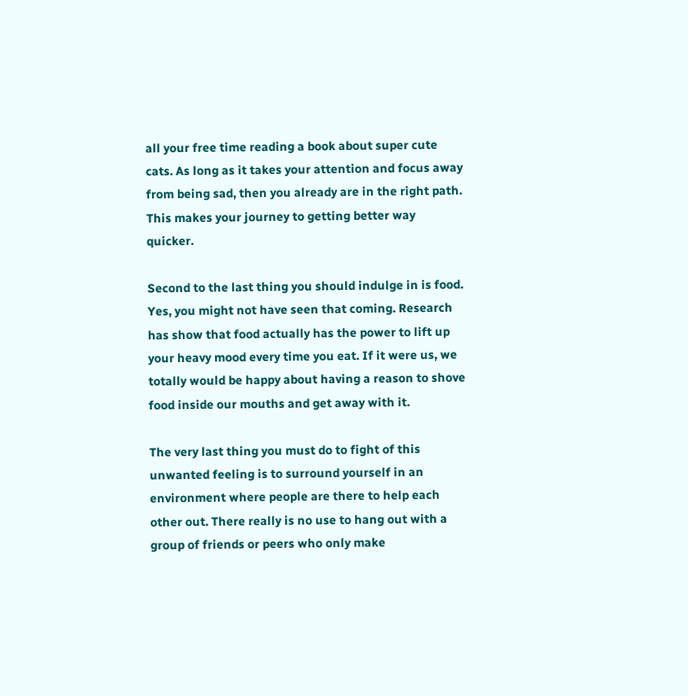all your free time reading a book about super cute cats. As long as it takes your attention and focus away from being sad, then you already are in the right path. This makes your journey to getting better way quicker.

Second to the last thing you should indulge in is food. Yes, you might not have seen that coming. Research has show that food actually has the power to lift up your heavy mood every time you eat. If it were us, we totally would be happy about having a reason to shove food inside our mouths and get away with it.

The very last thing you must do to fight of this unwanted feeling is to surround yourself in an environment where people are there to help each other out. There really is no use to hang out with a group of friends or peers who only make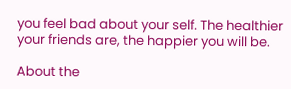you feel bad about your self. The healthier your friends are, the happier you will be.

About the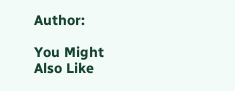Author:

You Might Also Like